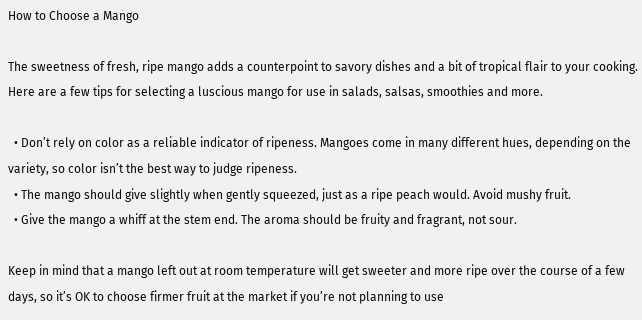How to Choose a Mango

The sweetness of fresh, ripe mango adds a counterpoint to savory dishes and a bit of tropical flair to your cooking. Here are a few tips for selecting a luscious mango for use in salads, salsas, smoothies and more.

  • Don’t rely on color as a reliable indicator of ripeness. Mangoes come in many different hues, depending on the variety, so color isn’t the best way to judge ripeness.
  • The mango should give slightly when gently squeezed, just as a ripe peach would. Avoid mushy fruit.
  • Give the mango a whiff at the stem end. The aroma should be fruity and fragrant, not sour.

Keep in mind that a mango left out at room temperature will get sweeter and more ripe over the course of a few days, so it’s OK to choose firmer fruit at the market if you’re not planning to use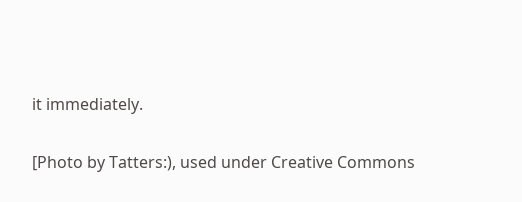it immediately.

[Photo by Tatters:), used under Creative Commons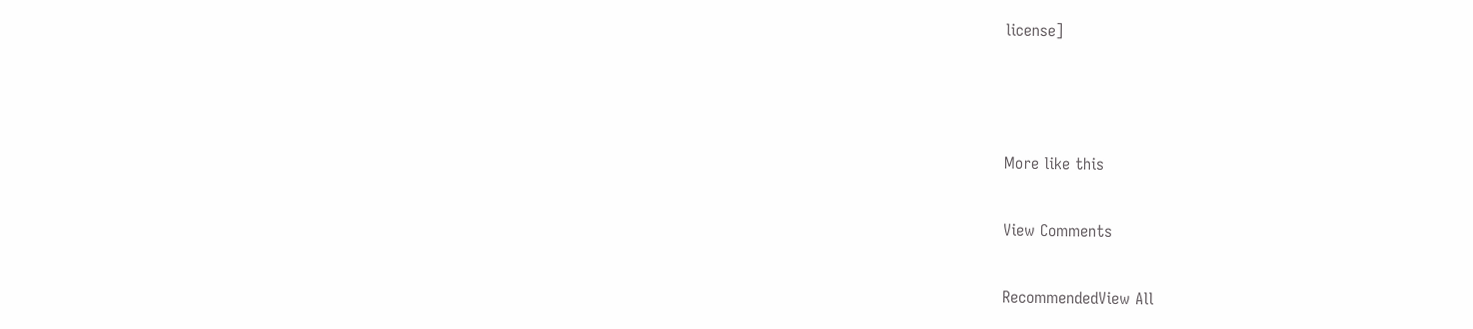license]



More like this

View Comments

RecommendedView All